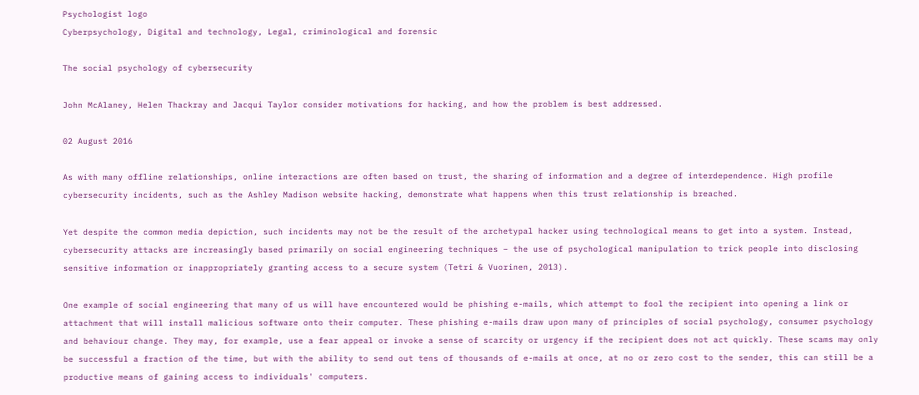Psychologist logo
Cyberpsychology, Digital and technology, Legal, criminological and forensic

The social psychology of cybersecurity

John McAlaney, Helen Thackray and Jacqui Taylor consider motivations for hacking, and how the problem is best addressed.

02 August 2016

As with many offline relationships, online interactions are often based on trust, the sharing of information and a degree of interdependence. High profile cybersecurity incidents, such as the Ashley Madison website hacking, demonstrate what happens when this trust relationship is breached.

Yet despite the common media depiction, such incidents may not be the result of the archetypal hacker using technological means to get into a system. Instead, cybersecurity attacks are increasingly based primarily on social engineering techniques – the use of psychological manipulation to trick people into disclosing sensitive information or inappropriately granting access to a secure system (Tetri & Vuorinen, 2013).

One example of social engineering that many of us will have encountered would be phishing e-mails, which attempt to fool the recipient into opening a link or attachment that will install malicious software onto their computer. These phishing e-mails draw upon many of principles of social psychology, consumer psychology and behaviour change. They may, for example, use a fear appeal or invoke a sense of scarcity or urgency if the recipient does not act quickly. These scams may only be successful a fraction of the time, but with the ability to send out tens of thousands of e-mails at once, at no or zero cost to the sender, this can still be a productive means of gaining access to individuals' computers.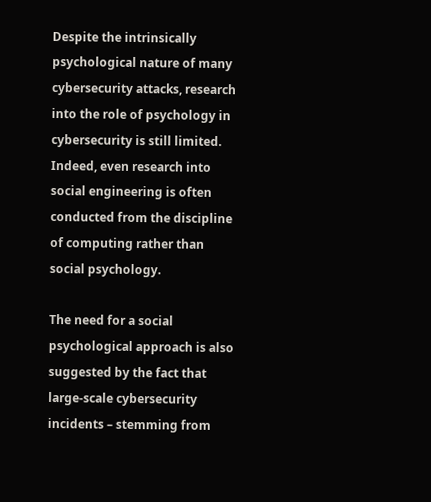Despite the intrinsically psychological nature of many cybersecurity attacks, research into the role of psychology in cybersecurity is still limited. Indeed, even research into social engineering is often conducted from the discipline of computing rather than social psychology.

The need for a social psychological approach is also suggested by the fact that large-scale cybersecurity incidents – stemming from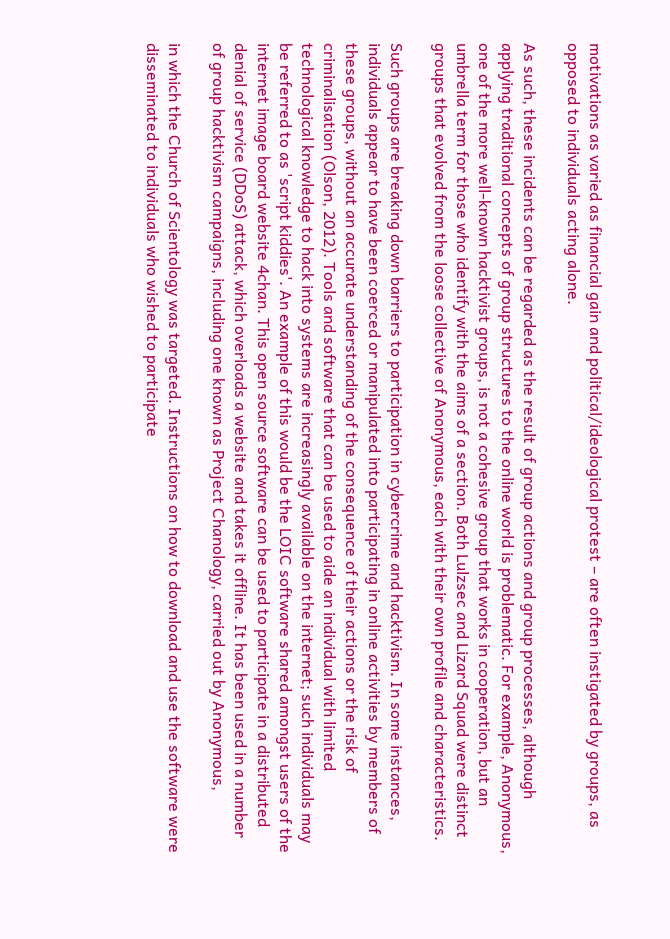motivations as varied as financial gain and political/ideological protest – are often instigated by groups, as opposed to individuals acting alone.

As such, these incidents can be regarded as the result of group actions and group processes, although applying traditional concepts of group structures to the online world is problematic. For example, Anonymous, one of the more well-known hacktivist groups, is not a cohesive group that works in cooperation, but an umbrella term for those who identify with the aims of a section. Both Lulzsec and Lizard Squad were distinct groups that evolved from the loose collective of Anonymous, each with their own profile and characteristics.

Such groups are breaking down barriers to participation in cybercrime and hacktivism. In some instances, individuals appear to have been coerced or manipulated into participating in online activities by members of these groups, without an accurate understanding of the consequence of their actions or the risk of criminalisation (Olson, 2012). Tools and software that can be used to aide an individual with limited technological knowledge to hack into systems are increasingly available on the internet; such individuals may be referred to as 'script kiddies'. An example of this would be the LOIC software shared amongst users of the internet image board website 4chan. This open source software can be used to participate in a distributed denial of service (DDoS) attack, which overloads a website and takes it offline. It has been used in a number of group hacktivism campaigns, including one known as Project Chanology, carried out by Anonymous,

in which the Church of Scientology was targeted. Instructions on how to download and use the software were disseminated to individuals who wished to participate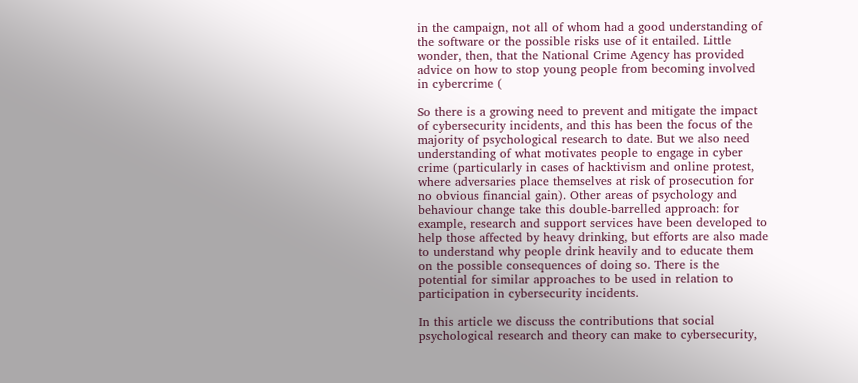in the campaign, not all of whom had a good understanding of the software or the possible risks use of it entailed. Little wonder, then, that the National Crime Agency has provided advice on how to stop young people from becoming involved in cybercrime (

So there is a growing need to prevent and mitigate the impact of cybersecurity incidents, and this has been the focus of the majority of psychological research to date. But we also need understanding of what motivates people to engage in cyber crime (particularly in cases of hacktivism and online protest, where adversaries place themselves at risk of prosecution for no obvious financial gain). Other areas of psychology and behaviour change take this double-barrelled approach: for example, research and support services have been developed to help those affected by heavy drinking, but efforts are also made to understand why people drink heavily and to educate them on the possible consequences of doing so. There is the potential for similar approaches to be used in relation to participation in cybersecurity incidents.

In this article we discuss the contributions that social psychological research and theory can make to cybersecurity,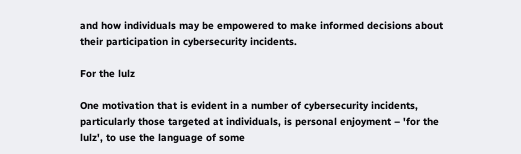and how individuals may be empowered to make informed decisions about their participation in cybersecurity incidents.

For the lulz

One motivation that is evident in a number of cybersecurity incidents, particularly those targeted at individuals, is personal enjoyment – 'for the lulz', to use the language of some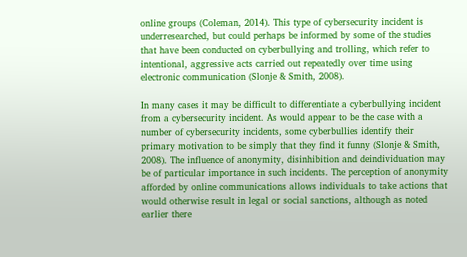online groups (Coleman, 2014). This type of cybersecurity incident is underresearched, but could perhaps be informed by some of the studies that have been conducted on cyberbullying and trolling, which refer to intentional, aggressive acts carried out repeatedly over time using electronic communication (Slonje & Smith, 2008).

In many cases it may be difficult to differentiate a cyberbullying incident from a cybersecurity incident. As would appear to be the case with a number of cybersecurity incidents, some cyberbullies identify their primary motivation to be simply that they find it funny (Slonje & Smith, 2008). The influence of anonymity, disinhibition and deindividuation may be of particular importance in such incidents. The perception of anonymity afforded by online communications allows individuals to take actions that would otherwise result in legal or social sanctions, although as noted earlier there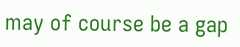may of course be a gap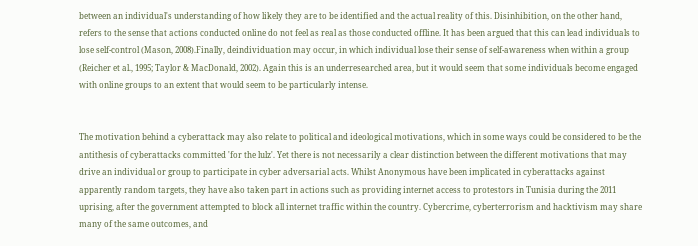between an individual's understanding of how likely they are to be identified and the actual reality of this. Disinhibition, on the other hand, refers to the sense that actions conducted online do not feel as real as those conducted offline. It has been argued that this can lead individuals to lose self-control (Mason, 2008).Finally, deindividuation may occur, in which individual lose their sense of self-awareness when within a group (Reicher et al., 1995; Taylor & MacDonald, 2002). Again this is an underresearched area, but it would seem that some individuals become engaged with online groups to an extent that would seem to be particularly intense.


The motivation behind a cyberattack may also relate to political and ideological motivations, which in some ways could be considered to be the antithesis of cyberattacks committed 'for the lulz'. Yet there is not necessarily a clear distinction between the different motivations that may drive an individual or group to participate in cyber adversarial acts. Whilst Anonymous have been implicated in cyberattacks against apparently random targets, they have also taken part in actions such as providing internet access to protestors in Tunisia during the 2011 uprising, after the government attempted to block all internet traffic within the country. Cybercrime, cyberterrorism and hacktivism may share many of the same outcomes, and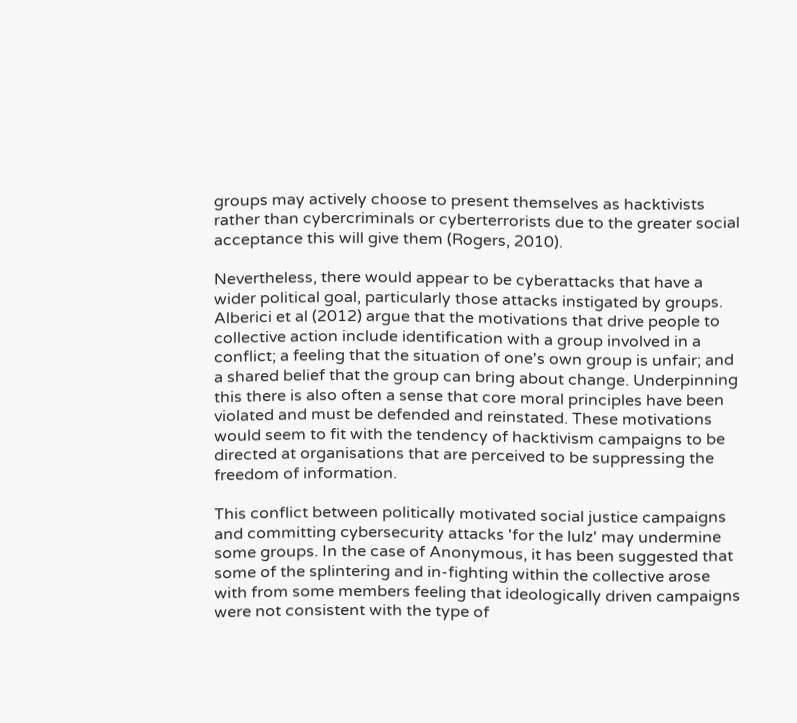groups may actively choose to present themselves as hacktivists rather than cybercriminals or cyberterrorists due to the greater social acceptance this will give them (Rogers, 2010).

Nevertheless, there would appear to be cyberattacks that have a wider political goal, particularly those attacks instigated by groups. Alberici et al (2012) argue that the motivations that drive people to collective action include identification with a group involved in a conflict; a feeling that the situation of one's own group is unfair; and a shared belief that the group can bring about change. Underpinning this there is also often a sense that core moral principles have been violated and must be defended and reinstated. These motivations would seem to fit with the tendency of hacktivism campaigns to be directed at organisations that are perceived to be suppressing the freedom of information.

This conflict between politically motivated social justice campaigns and committing cybersecurity attacks 'for the lulz' may undermine some groups. In the case of Anonymous, it has been suggested that some of the splintering and in-fighting within the collective arose with from some members feeling that ideologically driven campaigns were not consistent with the type of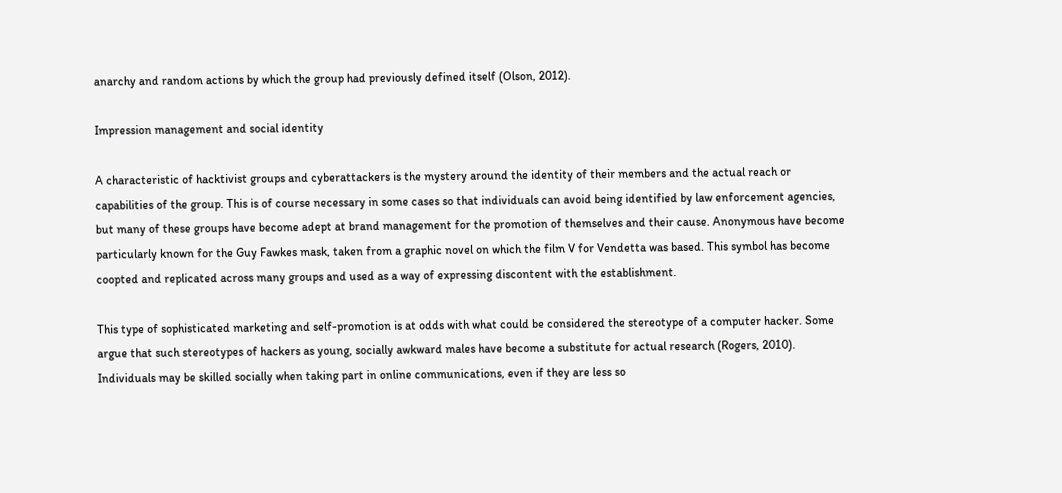anarchy and random actions by which the group had previously defined itself (Olson, 2012).

Impression management and social identity

A characteristic of hacktivist groups and cyberattackers is the mystery around the identity of their members and the actual reach or capabilities of the group. This is of course necessary in some cases so that individuals can avoid being identified by law enforcement agencies, but many of these groups have become adept at brand management for the promotion of themselves and their cause. Anonymous have become particularly known for the Guy Fawkes mask, taken from a graphic novel on which the film V for Vendetta was based. This symbol has become coopted and replicated across many groups and used as a way of expressing discontent with the establishment.

This type of sophisticated marketing and self-promotion is at odds with what could be considered the stereotype of a computer hacker. Some argue that such stereotypes of hackers as young, socially awkward males have become a substitute for actual research (Rogers, 2010). Individuals may be skilled socially when taking part in online communications, even if they are less so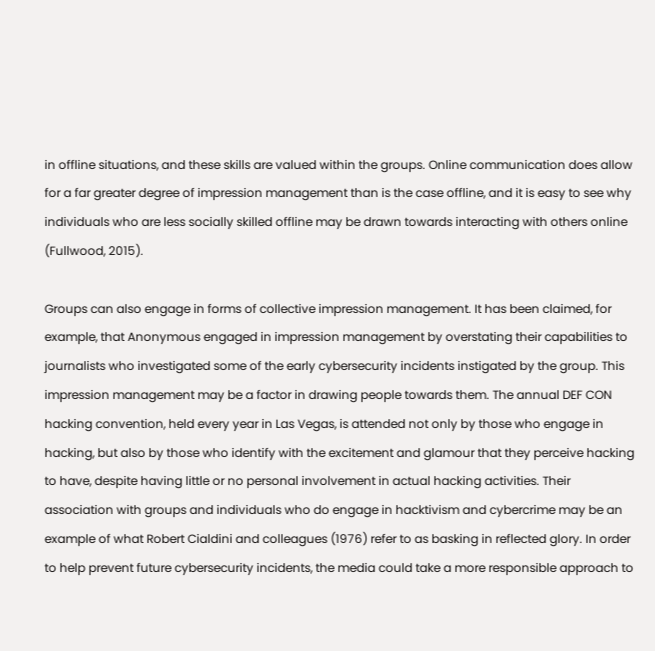in offline situations, and these skills are valued within the groups. Online communication does allow for a far greater degree of impression management than is the case offline, and it is easy to see why individuals who are less socially skilled offline may be drawn towards interacting with others online (Fullwood, 2015).

Groups can also engage in forms of collective impression management. It has been claimed, for example, that Anonymous engaged in impression management by overstating their capabilities to journalists who investigated some of the early cybersecurity incidents instigated by the group. This impression management may be a factor in drawing people towards them. The annual DEF CON hacking convention, held every year in Las Vegas, is attended not only by those who engage in hacking, but also by those who identify with the excitement and glamour that they perceive hacking to have, despite having little or no personal involvement in actual hacking activities. Their association with groups and individuals who do engage in hacktivism and cybercrime may be an example of what Robert Cialdini and colleagues (1976) refer to as basking in reflected glory. In order to help prevent future cybersecurity incidents, the media could take a more responsible approach to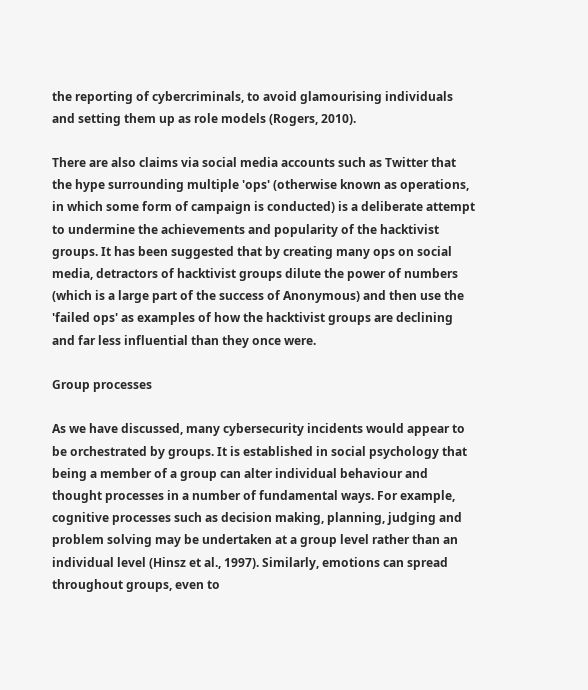the reporting of cybercriminals, to avoid glamourising individuals and setting them up as role models (Rogers, 2010).

There are also claims via social media accounts such as Twitter that the hype surrounding multiple 'ops' (otherwise known as operations, in which some form of campaign is conducted) is a deliberate attempt to undermine the achievements and popularity of the hacktivist groups. It has been suggested that by creating many ops on social media, detractors of hacktivist groups dilute the power of numbers (which is a large part of the success of Anonymous) and then use the 'failed ops' as examples of how the hacktivist groups are declining and far less influential than they once were.

Group processes

As we have discussed, many cybersecurity incidents would appear to be orchestrated by groups. It is established in social psychology that being a member of a group can alter individual behaviour and thought processes in a number of fundamental ways. For example, cognitive processes such as decision making, planning, judging and problem solving may be undertaken at a group level rather than an individual level (Hinsz et al., 1997). Similarly, emotions can spread throughout groups, even to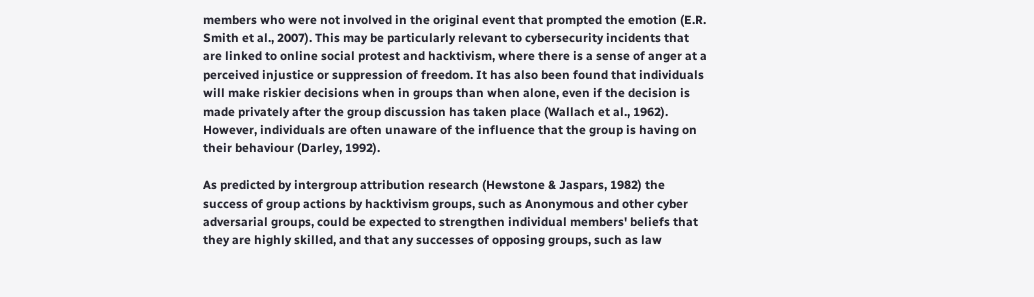members who were not involved in the original event that prompted the emotion (E.R. Smith et al., 2007). This may be particularly relevant to cybersecurity incidents that are linked to online social protest and hacktivism, where there is a sense of anger at a perceived injustice or suppression of freedom. It has also been found that individuals will make riskier decisions when in groups than when alone, even if the decision is made privately after the group discussion has taken place (Wallach et al., 1962). However, individuals are often unaware of the influence that the group is having on their behaviour (Darley, 1992).

As predicted by intergroup attribution research (Hewstone & Jaspars, 1982) the success of group actions by hacktivism groups, such as Anonymous and other cyber adversarial groups, could be expected to strengthen individual members' beliefs that they are highly skilled, and that any successes of opposing groups, such as law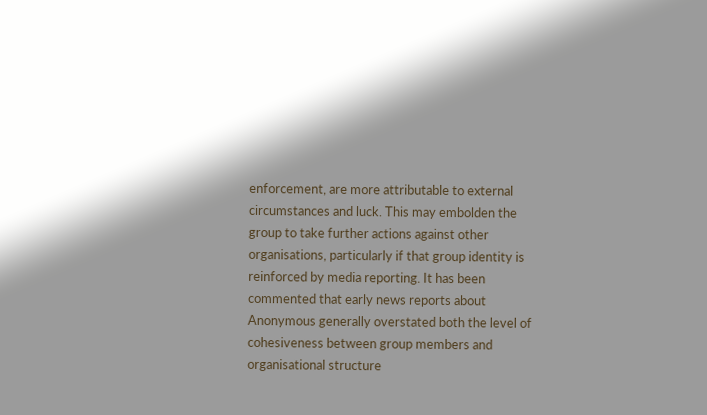enforcement, are more attributable to external circumstances and luck. This may embolden the group to take further actions against other organisations, particularly if that group identity is reinforced by media reporting. It has been commented that early news reports about Anonymous generally overstated both the level of cohesiveness between group members and organisational structure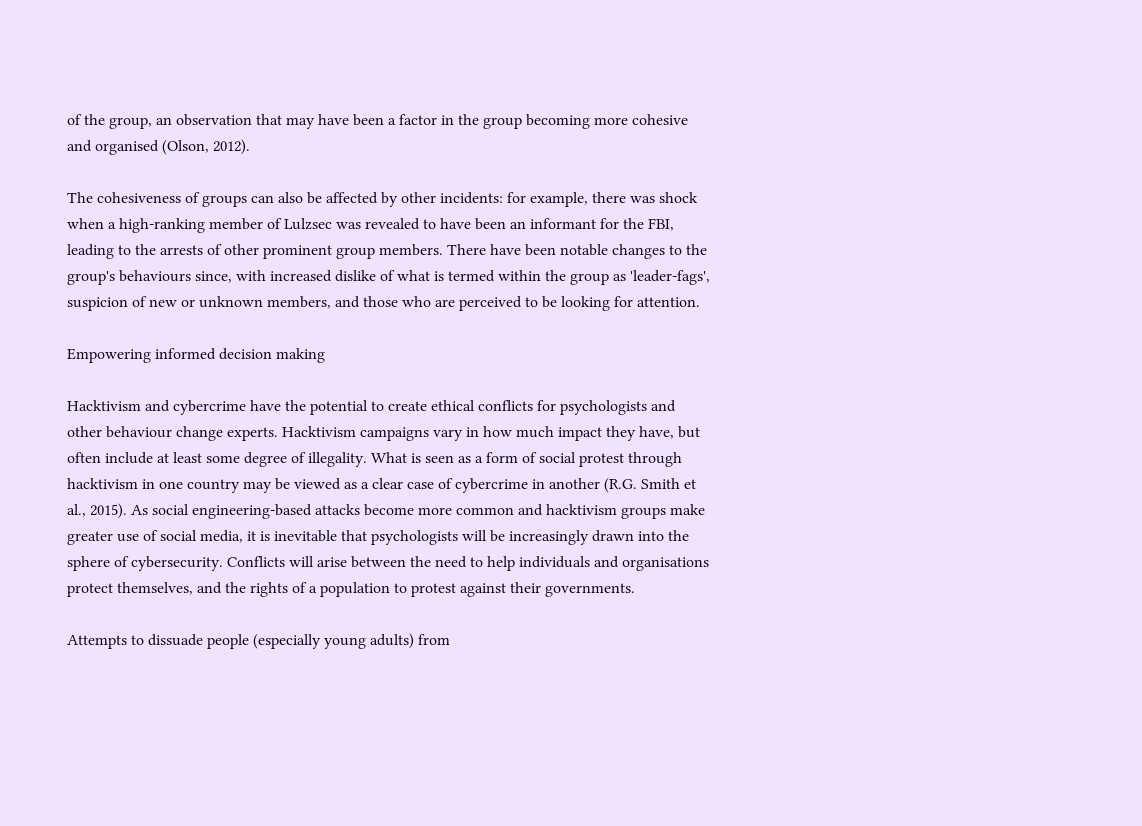of the group, an observation that may have been a factor in the group becoming more cohesive and organised (Olson, 2012).

The cohesiveness of groups can also be affected by other incidents: for example, there was shock when a high-ranking member of Lulzsec was revealed to have been an informant for the FBI, leading to the arrests of other prominent group members. There have been notable changes to the group's behaviours since, with increased dislike of what is termed within the group as 'leader-fags', suspicion of new or unknown members, and those who are perceived to be looking for attention.

Empowering informed decision making

Hacktivism and cybercrime have the potential to create ethical conflicts for psychologists and other behaviour change experts. Hacktivism campaigns vary in how much impact they have, but often include at least some degree of illegality. What is seen as a form of social protest through hacktivism in one country may be viewed as a clear case of cybercrime in another (R.G. Smith et al., 2015). As social engineering-based attacks become more common and hacktivism groups make greater use of social media, it is inevitable that psychologists will be increasingly drawn into the sphere of cybersecurity. Conflicts will arise between the need to help individuals and organisations protect themselves, and the rights of a population to protest against their governments.

Attempts to dissuade people (especially young adults) from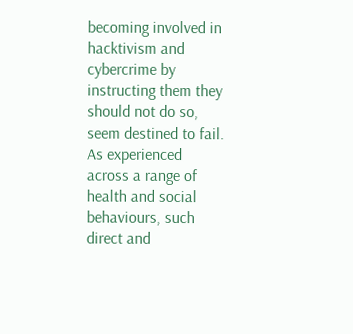becoming involved in hacktivism and cybercrime by instructing them they should not do so, seem destined to fail. As experienced across a range of health and social behaviours, such direct and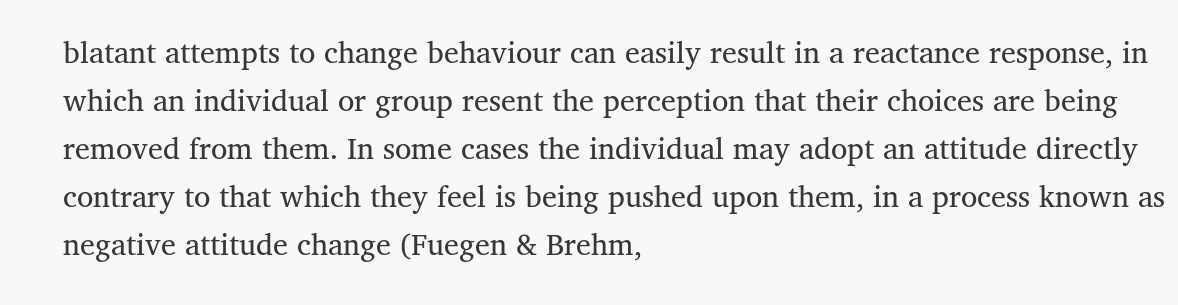blatant attempts to change behaviour can easily result in a reactance response, in which an individual or group resent the perception that their choices are being removed from them. In some cases the individual may adopt an attitude directly contrary to that which they feel is being pushed upon them, in a process known as negative attitude change (Fuegen & Brehm,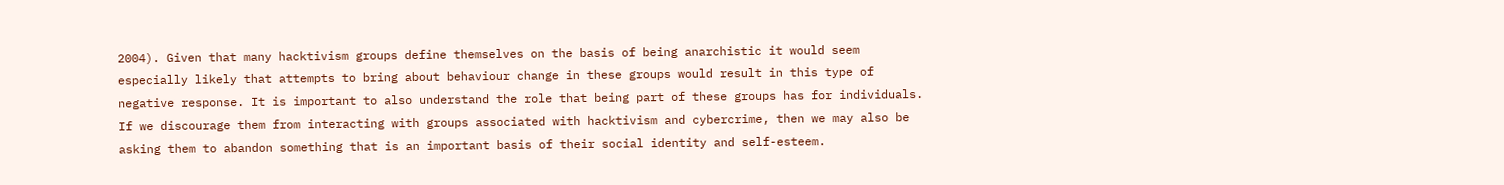2004). Given that many hacktivism groups define themselves on the basis of being anarchistic it would seem especially likely that attempts to bring about behaviour change in these groups would result in this type of negative response. It is important to also understand the role that being part of these groups has for individuals. If we discourage them from interacting with groups associated with hacktivism and cybercrime, then we may also be asking them to abandon something that is an important basis of their social identity and self-esteem.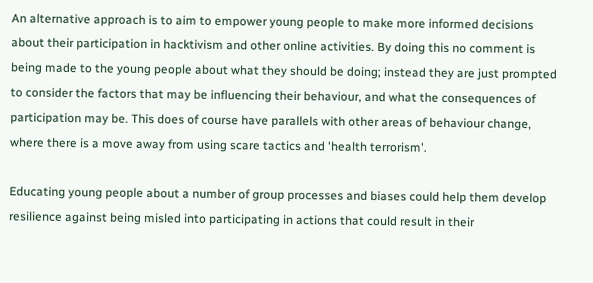An alternative approach is to aim to empower young people to make more informed decisions about their participation in hacktivism and other online activities. By doing this no comment is being made to the young people about what they should be doing; instead they are just prompted to consider the factors that may be influencing their behaviour, and what the consequences of participation may be. This does of course have parallels with other areas of behaviour change, where there is a move away from using scare tactics and 'health terrorism'.

Educating young people about a number of group processes and biases could help them develop resilience against being misled into participating in actions that could result in their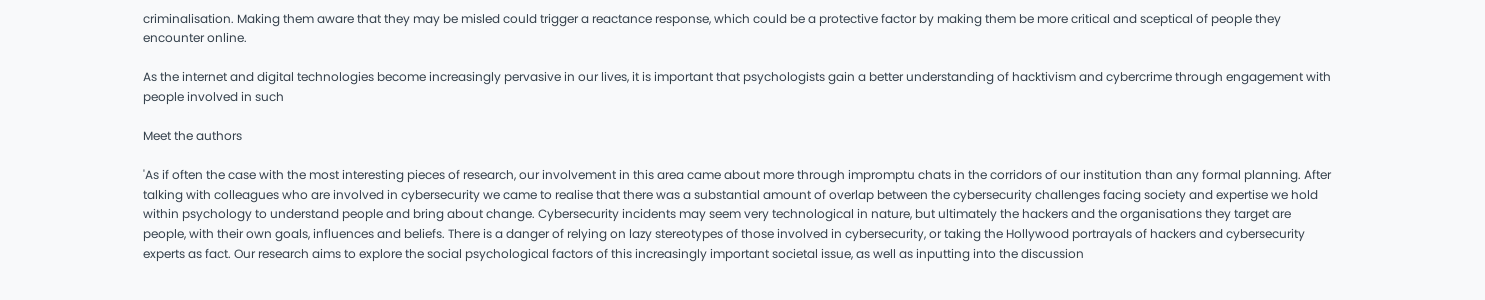criminalisation. Making them aware that they may be misled could trigger a reactance response, which could be a protective factor by making them be more critical and sceptical of people they encounter online.

As the internet and digital technologies become increasingly pervasive in our lives, it is important that psychologists gain a better understanding of hacktivism and cybercrime through engagement with people involved in such

Meet the authors

'As if often the case with the most interesting pieces of research, our involvement in this area came about more through impromptu chats in the corridors of our institution than any formal planning. After talking with colleagues who are involved in cybersecurity we came to realise that there was a substantial amount of overlap between the cybersecurity challenges facing society and expertise we hold within psychology to understand people and bring about change. Cybersecurity incidents may seem very technological in nature, but ultimately the hackers and the organisations they target are people, with their own goals, influences and beliefs. There is a danger of relying on lazy stereotypes of those involved in cybersecurity, or taking the Hollywood portrayals of hackers and cybersecurity experts as fact. Our research aims to explore the social psychological factors of this increasingly important societal issue, as well as inputting into the discussion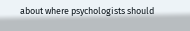about where psychologists should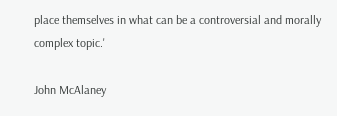place themselves in what can be a controversial and morally complex topic.'

John McAlaney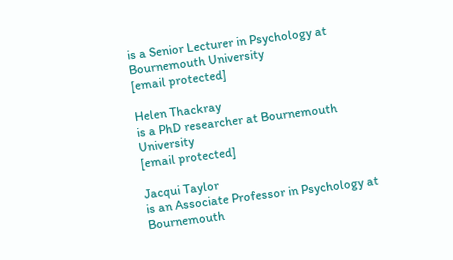is a Senior Lecturer in Psychology at Bournemouth University
[email protected]

Helen Thackray
is a PhD researcher at Bournemouth University
[email protected]

Jacqui Taylor
is an Associate Professor in Psychology at Bournemouth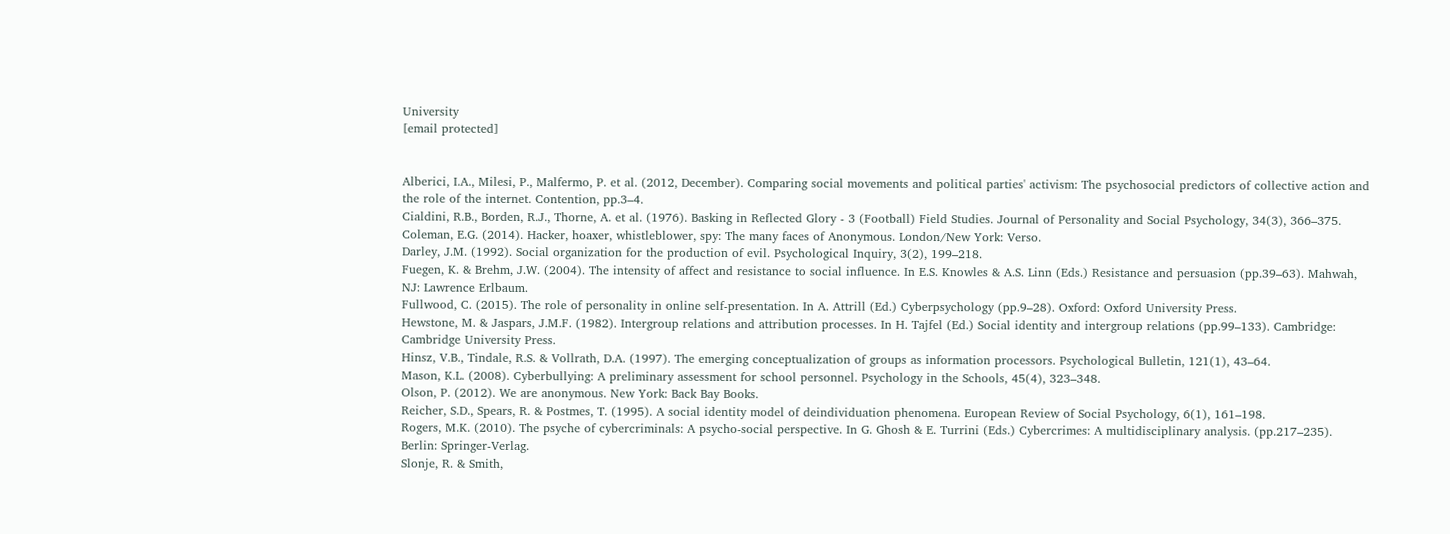University
[email protected]


Alberici, I.A., Milesi, P., Malfermo, P. et al. (2012, December). Comparing social movements and political parties' activism: The psychosocial predictors of collective action and the role of the internet. Contention, pp.3–4.
Cialdini, R.B., Borden, R.J., Thorne, A. et al. (1976). Basking in Reflected Glory - 3 (Football) Field Studies. Journal of Personality and Social Psychology, 34(3), 366–375.
Coleman, E.G. (2014). Hacker, hoaxer, whistleblower, spy: The many faces of Anonymous. London/New York: Verso.
Darley, J.M. (1992). Social organization for the production of evil. Psychological Inquiry, 3(2), 199–218.
Fuegen, K. & Brehm, J.W. (2004). The intensity of affect and resistance to social influence. In E.S. Knowles & A.S. Linn (Eds.) Resistance and persuasion (pp.39–63). Mahwah, NJ: Lawrence Erlbaum.
Fullwood, C. (2015). The role of personality in online self-presentation. In A. Attrill (Ed.) Cyberpsychology (pp.9–28). Oxford: Oxford University Press.
Hewstone, M. & Jaspars, J.M.F. (1982). Intergroup relations and attribution processes. In H. Tajfel (Ed.) Social identity and intergroup relations (pp.99–133). Cambridge: Cambridge University Press.
Hinsz, V.B., Tindale, R.S. & Vollrath, D.A. (1997). The emerging conceptualization of groups as information processors. Psychological Bulletin, 121(1), 43–64.
Mason, K.L. (2008). Cyberbullying: A preliminary assessment for school personnel. Psychology in the Schools, 45(4), 323–348.
Olson, P. (2012). We are anonymous. New York: Back Bay Books.
Reicher, S.D., Spears, R. & Postmes, T. (1995). A social identity model of deindividuation phenomena. European Review of Social Psychology, 6(1), 161–198.
Rogers, M.K. (2010). The psyche of cybercriminals: A psycho-social perspective. In G. Ghosh & E. Turrini (Eds.) Cybercrimes: A multidisciplinary analysis. (pp.217–235). Berlin: Springer-Verlag.
Slonje, R. & Smith,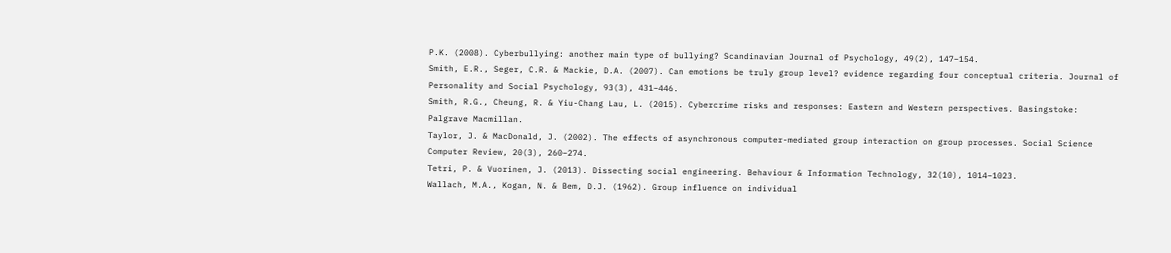P.K. (2008). Cyberbullying: another main type of bullying? Scandinavian Journal of Psychology, 49(2), 147–154.
Smith, E.R., Seger, C.R. & Mackie, D.A. (2007). Can emotions be truly group level? evidence regarding four conceptual criteria. Journal of Personality and Social Psychology, 93(3), 431–446.
Smith, R.G., Cheung, R. & Yiu-Chang Lau, L. (2015). Cybercrime risks and responses: Eastern and Western perspectives. Basingstoke: Palgrave Macmillan.
Taylor, J. & MacDonald, J. (2002). The effects of asynchronous computer-mediated group interaction on group processes. Social Science Computer Review, 20(3), 260–274.
Tetri, P. & Vuorinen, J. (2013). Dissecting social engineering. Behaviour & Information Technology, 32(10), 1014–1023.
Wallach, M.A., Kogan, N. & Bem, D.J. (1962). Group influence on individual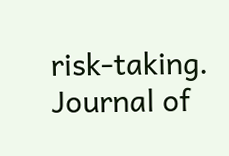risk-taking. Journal of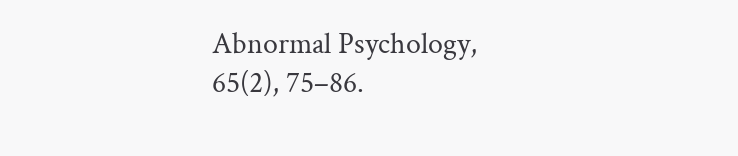Abnormal Psychology, 65(2), 75–86.